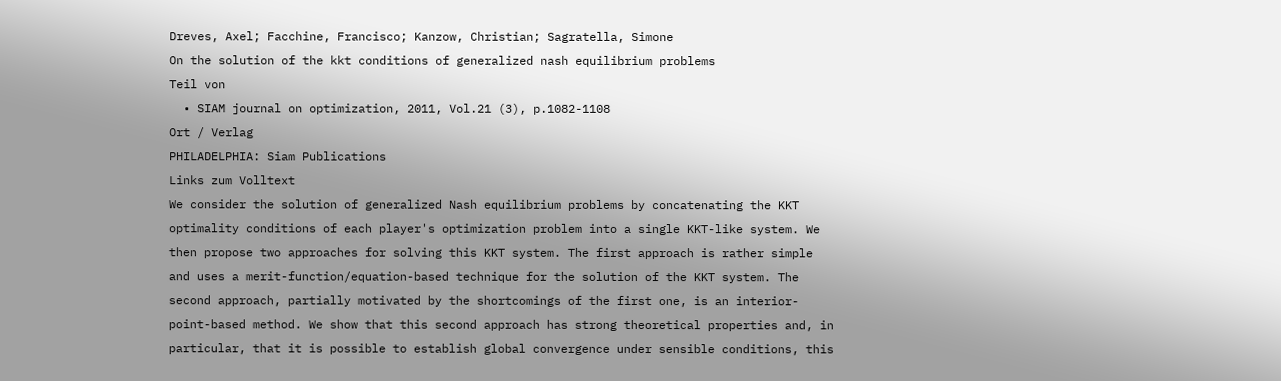Dreves, Axel; Facchine, Francisco; Kanzow, Christian; Sagratella, Simone
On the solution of the kkt conditions of generalized nash equilibrium problems
Teil von
  • SIAM journal on optimization, 2011, Vol.21 (3), p.1082-1108
Ort / Verlag
PHILADELPHIA: Siam Publications
Links zum Volltext
We consider the solution of generalized Nash equilibrium problems by concatenating the KKT optimality conditions of each player's optimization problem into a single KKT-like system. We then propose two approaches for solving this KKT system. The first approach is rather simple and uses a merit-function/equation-based technique for the solution of the KKT system. The second approach, partially motivated by the shortcomings of the first one, is an interior-point-based method. We show that this second approach has strong theoretical properties and, in particular, that it is possible to establish global convergence under sensible conditions, this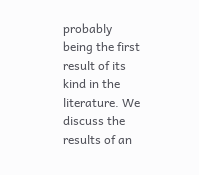probably being the first result of its kind in the literature. We discuss the results of an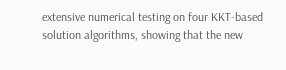extensive numerical testing on four KKT-based solution algorithms, showing that the new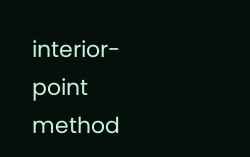interior-point method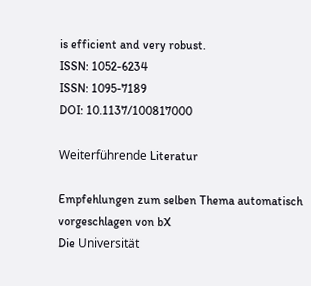is efficient and very robust.
ISSN: 1052-6234
ISSN: 1095-7189
DOI: 10.1137/100817000

Weiterführende Literatur

Empfehlungen zum selben Thema automatisch vorgeschlagen von bX
Die Universität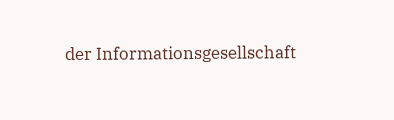der Informationsgesellschaft